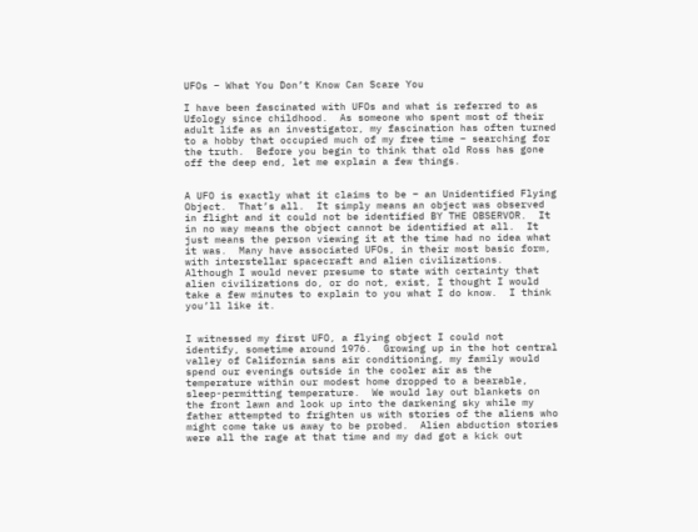UFOs – What You Don’t Know Can Scare You

I have been fascinated with UFOs and what is referred to as Ufology since childhood.  As someone who spent most of their adult life as an investigator, my fascination has often turned to a hobby that occupied much of my free time – searching for the truth.  Before you begin to think that old Ross has gone off the deep end, let me explain a few things.


A UFO is exactly what it claims to be – an Unidentified Flying Object.  That’s all.  It simply means an object was observed in flight and it could not be identified BY THE OBSERVOR.  It in no way means the object cannot be identified at all.  It just means the person viewing it at the time had no idea what it was.  Many have associated UFOs, in their most basic form, with interstellar spacecraft and alien civilizations.  Although I would never presume to state with certainty that alien civilizations do, or do not, exist, I thought I would take a few minutes to explain to you what I do know.  I think you’ll like it.


I witnessed my first UFO, a flying object I could not identify, sometime around 1976.  Growing up in the hot central valley of California sans air conditioning, my family would spend our evenings outside in the cooler air as the temperature within our modest home dropped to a bearable, sleep-permitting temperature.  We would lay out blankets on the front lawn and look up into the darkening sky while my father attempted to frighten us with stories of the aliens who might come take us away to be probed.  Alien abduction stories were all the rage at that time and my dad got a kick out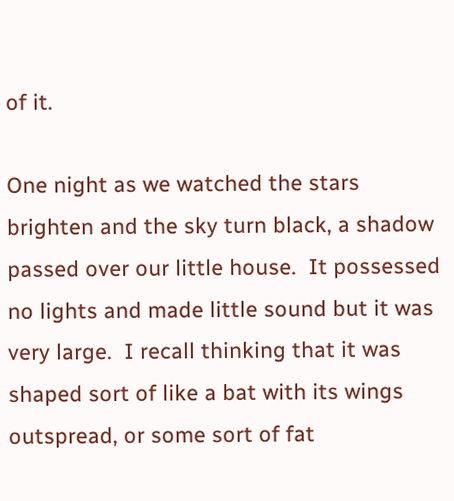of it.

One night as we watched the stars brighten and the sky turn black, a shadow passed over our little house.  It possessed no lights and made little sound but it was very large.  I recall thinking that it was shaped sort of like a bat with its wings outspread, or some sort of fat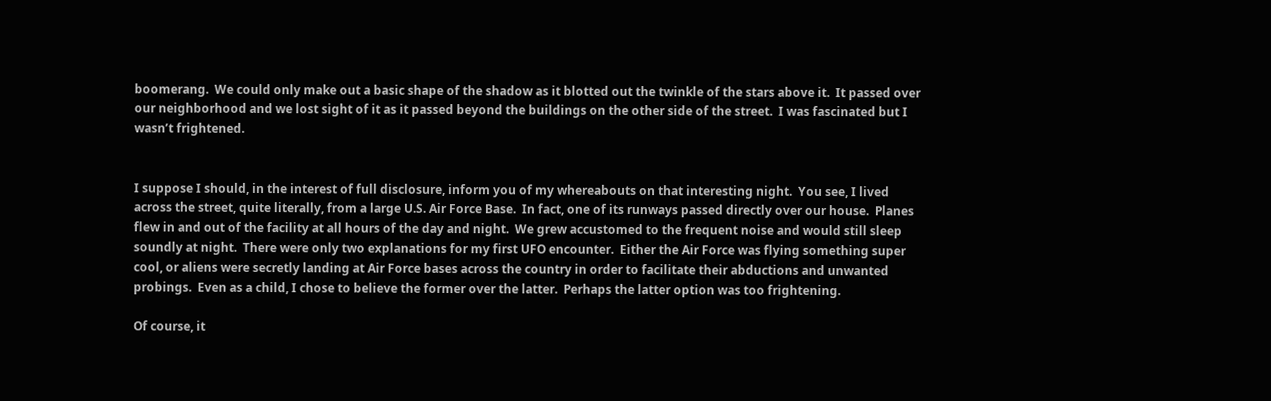boomerang.  We could only make out a basic shape of the shadow as it blotted out the twinkle of the stars above it.  It passed over our neighborhood and we lost sight of it as it passed beyond the buildings on the other side of the street.  I was fascinated but I wasn’t frightened.


I suppose I should, in the interest of full disclosure, inform you of my whereabouts on that interesting night.  You see, I lived across the street, quite literally, from a large U.S. Air Force Base.  In fact, one of its runways passed directly over our house.  Planes flew in and out of the facility at all hours of the day and night.  We grew accustomed to the frequent noise and would still sleep soundly at night.  There were only two explanations for my first UFO encounter.  Either the Air Force was flying something super cool, or aliens were secretly landing at Air Force bases across the country in order to facilitate their abductions and unwanted probings.  Even as a child, I chose to believe the former over the latter.  Perhaps the latter option was too frightening.

Of course, it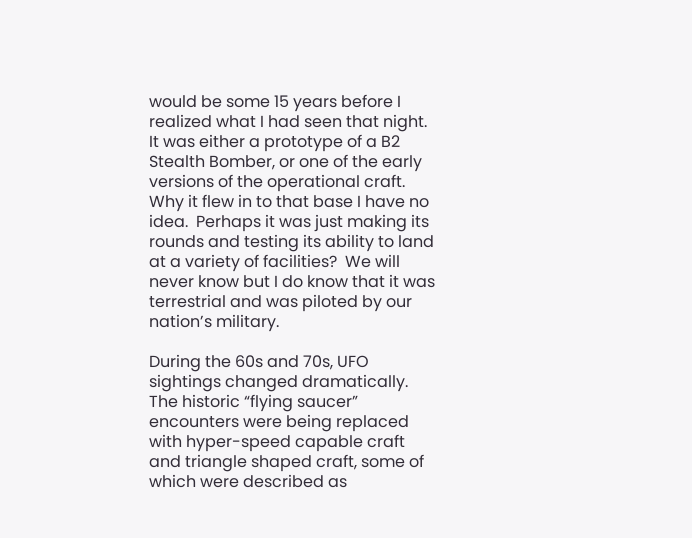would be some 15 years before I realized what I had seen that night.  It was either a prototype of a B2 Stealth Bomber, or one of the early versions of the operational craft.  Why it flew in to that base I have no idea.  Perhaps it was just making its rounds and testing its ability to land at a variety of facilities?  We will never know but I do know that it was terrestrial and was piloted by our nation’s military.

During the 60s and 70s, UFO sightings changed dramatically.  The historic “flying saucer” encounters were being replaced with hyper-speed capable craft and triangle shaped craft, some of which were described as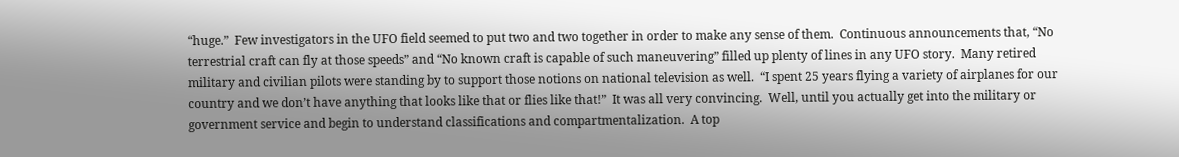“huge.”  Few investigators in the UFO field seemed to put two and two together in order to make any sense of them.  Continuous announcements that, “No terrestrial craft can fly at those speeds” and “No known craft is capable of such maneuvering” filled up plenty of lines in any UFO story.  Many retired military and civilian pilots were standing by to support those notions on national television as well.  “I spent 25 years flying a variety of airplanes for our country and we don’t have anything that looks like that or flies like that!”  It was all very convincing.  Well, until you actually get into the military or government service and begin to understand classifications and compartmentalization.  A top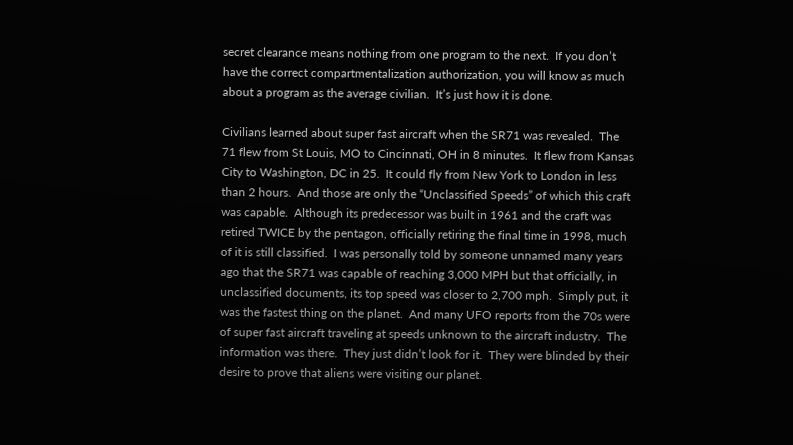secret clearance means nothing from one program to the next.  If you don’t have the correct compartmentalization authorization, you will know as much about a program as the average civilian.  It’s just how it is done.

Civilians learned about super fast aircraft when the SR71 was revealed.  The 71 flew from St Louis, MO to Cincinnati, OH in 8 minutes.  It flew from Kansas City to Washington, DC in 25.  It could fly from New York to London in less than 2 hours.  And those are only the “Unclassified Speeds” of which this craft was capable.  Although its predecessor was built in 1961 and the craft was retired TWICE by the pentagon, officially retiring the final time in 1998, much of it is still classified.  I was personally told by someone unnamed many years ago that the SR71 was capable of reaching 3,000 MPH but that officially, in unclassified documents, its top speed was closer to 2,700 mph.  Simply put, it was the fastest thing on the planet.  And many UFO reports from the 70s were of super fast aircraft traveling at speeds unknown to the aircraft industry.  The information was there.  They just didn’t look for it.  They were blinded by their desire to prove that aliens were visiting our planet.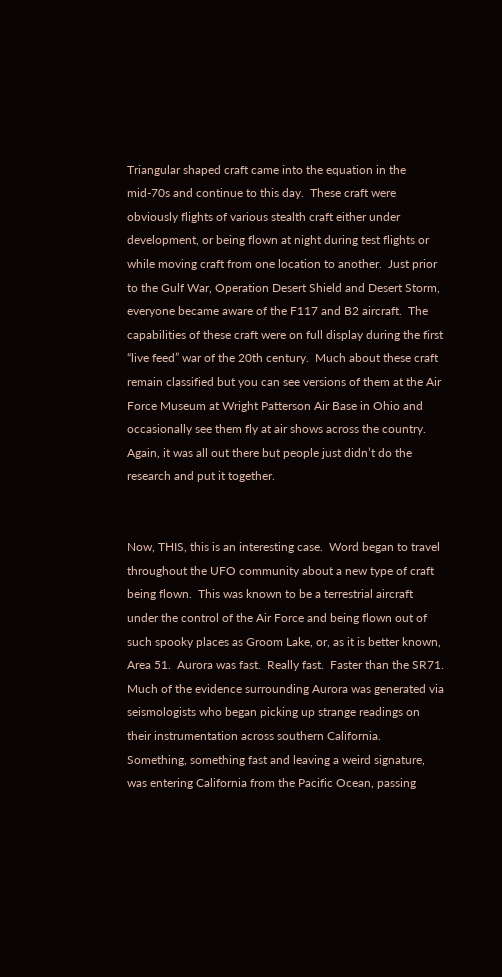Triangular shaped craft came into the equation in the mid-70s and continue to this day.  These craft were obviously flights of various stealth craft either under development, or being flown at night during test flights or while moving craft from one location to another.  Just prior to the Gulf War, Operation Desert Shield and Desert Storm, everyone became aware of the F117 and B2 aircraft.  The capabilities of these craft were on full display during the first “live feed” war of the 20th century.  Much about these craft remain classified but you can see versions of them at the Air Force Museum at Wright Patterson Air Base in Ohio and occasionally see them fly at air shows across the country.  Again, it was all out there but people just didn’t do the research and put it together.


Now, THIS, this is an interesting case.  Word began to travel throughout the UFO community about a new type of craft being flown.  This was known to be a terrestrial aircraft under the control of the Air Force and being flown out of such spooky places as Groom Lake, or, as it is better known, Area 51.  Aurora was fast.  Really fast.  Faster than the SR71.  Much of the evidence surrounding Aurora was generated via seismologists who began picking up strange readings on their instrumentation across southern California.  Something, something fast and leaving a weird signature, was entering California from the Pacific Ocean, passing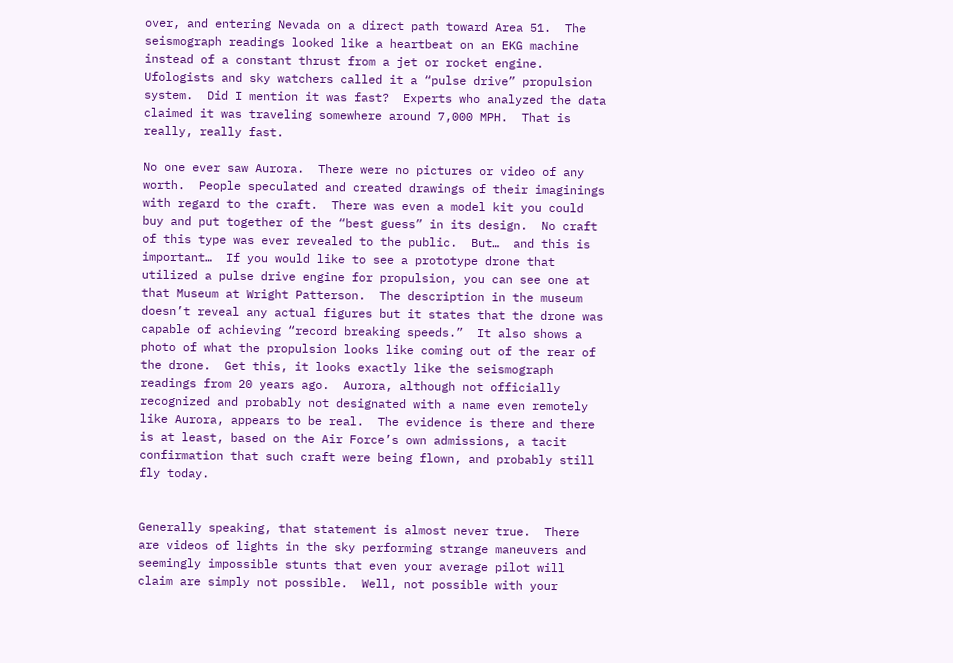over, and entering Nevada on a direct path toward Area 51.  The seismograph readings looked like a heartbeat on an EKG machine instead of a constant thrust from a jet or rocket engine.  Ufologists and sky watchers called it a “pulse drive” propulsion system.  Did I mention it was fast?  Experts who analyzed the data claimed it was traveling somewhere around 7,000 MPH.  That is really, really fast.

No one ever saw Aurora.  There were no pictures or video of any worth.  People speculated and created drawings of their imaginings with regard to the craft.  There was even a model kit you could buy and put together of the “best guess” in its design.  No craft of this type was ever revealed to the public.  But…  and this is important…  If you would like to see a prototype drone that utilized a pulse drive engine for propulsion, you can see one at that Museum at Wright Patterson.  The description in the museum doesn’t reveal any actual figures but it states that the drone was capable of achieving “record breaking speeds.”  It also shows a photo of what the propulsion looks like coming out of the rear of the drone.  Get this, it looks exactly like the seismograph readings from 20 years ago.  Aurora, although not officially recognized and probably not designated with a name even remotely like Aurora, appears to be real.  The evidence is there and there is at least, based on the Air Force’s own admissions, a tacit confirmation that such craft were being flown, and probably still fly today.


Generally speaking, that statement is almost never true.  There are videos of lights in the sky performing strange maneuvers and seemingly impossible stunts that even your average pilot will claim are simply not possible.  Well, not possible with your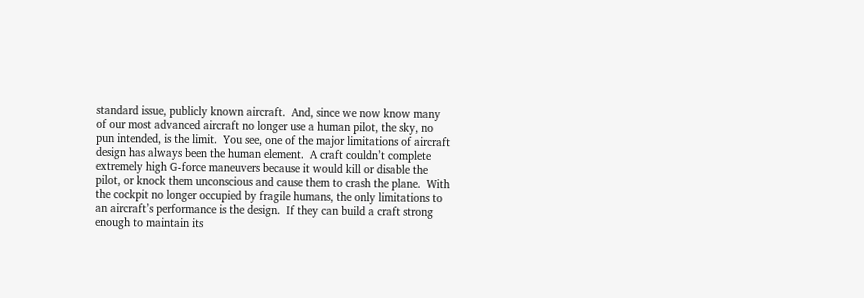standard issue, publicly known aircraft.  And, since we now know many of our most advanced aircraft no longer use a human pilot, the sky, no pun intended, is the limit.  You see, one of the major limitations of aircraft design has always been the human element.  A craft couldn’t complete extremely high G-force maneuvers because it would kill or disable the pilot, or knock them unconscious and cause them to crash the plane.  With the cockpit no longer occupied by fragile humans, the only limitations to an aircraft’s performance is the design.  If they can build a craft strong enough to maintain its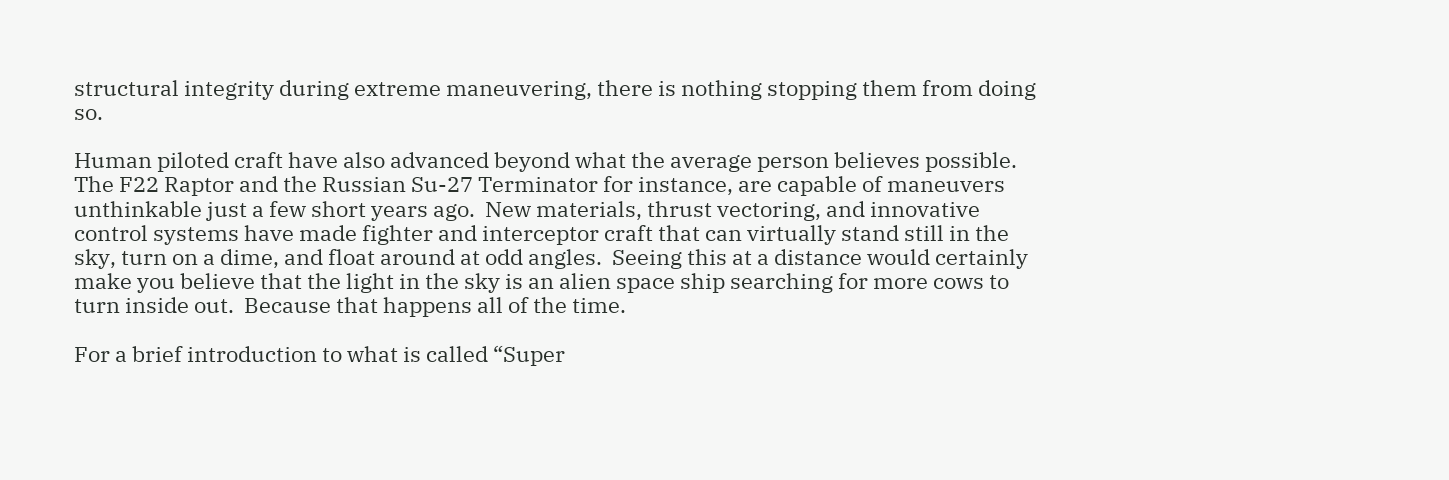structural integrity during extreme maneuvering, there is nothing stopping them from doing so.

Human piloted craft have also advanced beyond what the average person believes possible.  The F22 Raptor and the Russian Su-27 Terminator for instance, are capable of maneuvers unthinkable just a few short years ago.  New materials, thrust vectoring, and innovative control systems have made fighter and interceptor craft that can virtually stand still in the sky, turn on a dime, and float around at odd angles.  Seeing this at a distance would certainly make you believe that the light in the sky is an alien space ship searching for more cows to turn inside out.  Because that happens all of the time.

For a brief introduction to what is called “Super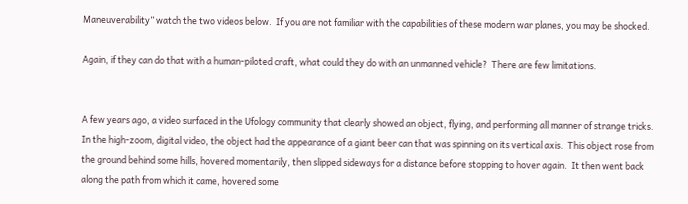Maneuverability” watch the two videos below.  If you are not familiar with the capabilities of these modern war planes, you may be shocked.

Again, if they can do that with a human-piloted craft, what could they do with an unmanned vehicle?  There are few limitations.


A few years ago, a video surfaced in the Ufology community that clearly showed an object, flying, and performing all manner of strange tricks.  In the high-zoom, digital video, the object had the appearance of a giant beer can that was spinning on its vertical axis.  This object rose from the ground behind some hills, hovered momentarily, then slipped sideways for a distance before stopping to hover again.  It then went back along the path from which it came, hovered some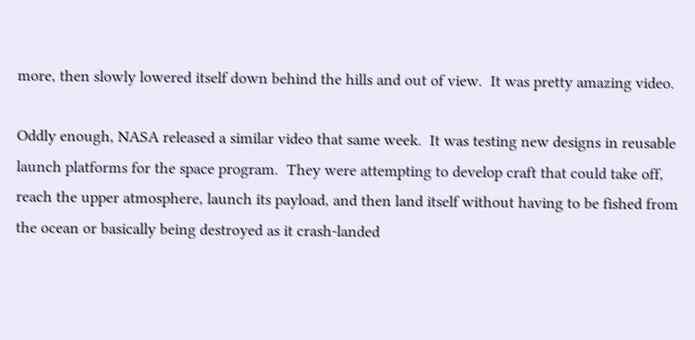more, then slowly lowered itself down behind the hills and out of view.  It was pretty amazing video.

Oddly enough, NASA released a similar video that same week.  It was testing new designs in reusable launch platforms for the space program.  They were attempting to develop craft that could take off, reach the upper atmosphere, launch its payload, and then land itself without having to be fished from the ocean or basically being destroyed as it crash-landed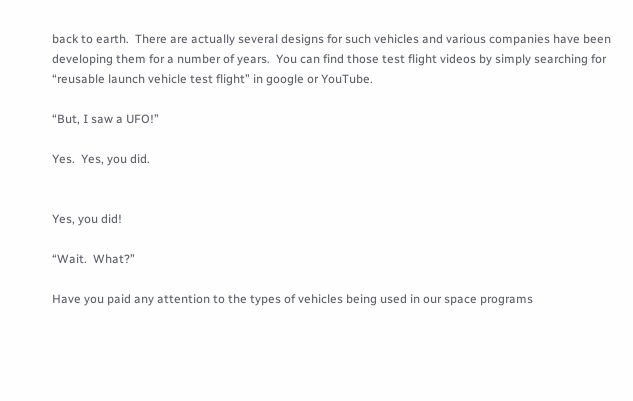back to earth.  There are actually several designs for such vehicles and various companies have been developing them for a number of years.  You can find those test flight videos by simply searching for “reusable launch vehicle test flight” in google or YouTube.

“But, I saw a UFO!”

Yes.  Yes, you did.


Yes, you did!

“Wait.  What?”

Have you paid any attention to the types of vehicles being used in our space programs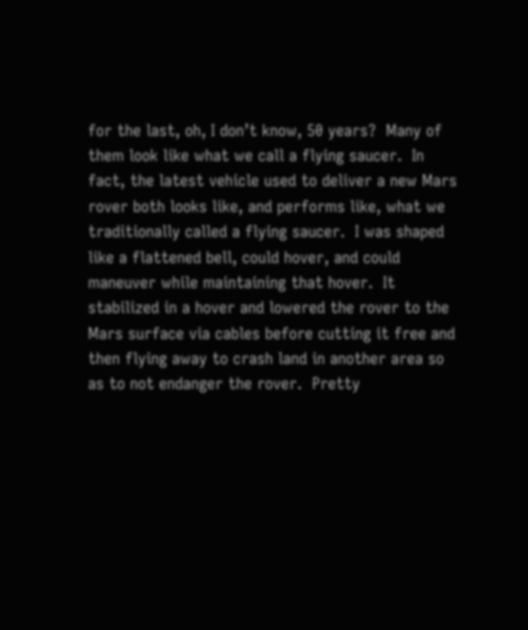for the last, oh, I don’t know, 50 years?  Many of them look like what we call a flying saucer.  In fact, the latest vehicle used to deliver a new Mars rover both looks like, and performs like, what we traditionally called a flying saucer.  I was shaped like a flattened bell, could hover, and could maneuver while maintaining that hover.  It stabilized in a hover and lowered the rover to the Mars surface via cables before cutting it free and then flying away to crash land in another area so as to not endanger the rover.  Pretty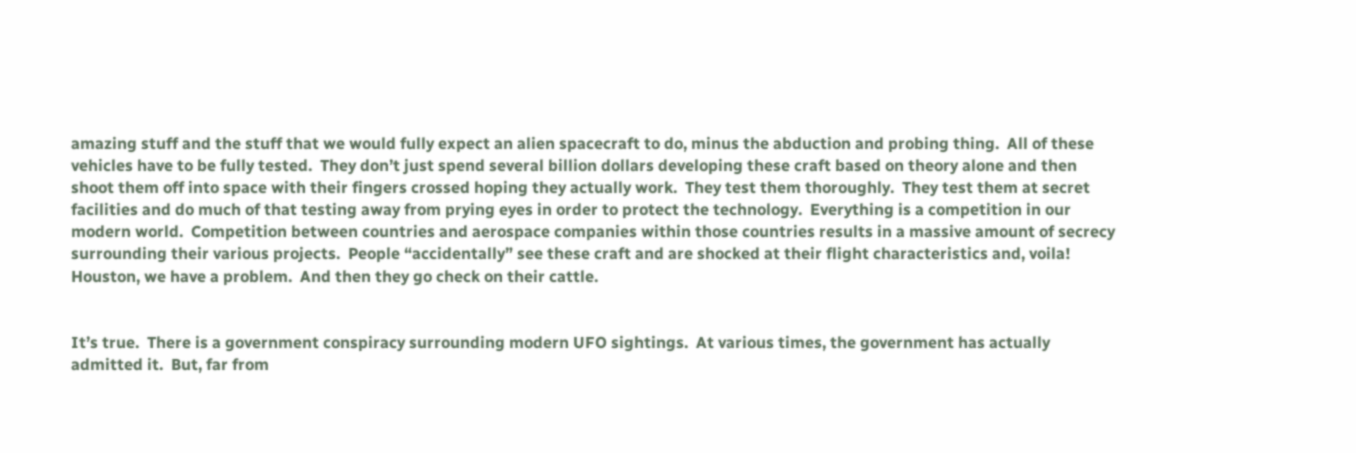amazing stuff and the stuff that we would fully expect an alien spacecraft to do, minus the abduction and probing thing.  All of these vehicles have to be fully tested.  They don’t just spend several billion dollars developing these craft based on theory alone and then shoot them off into space with their fingers crossed hoping they actually work.  They test them thoroughly.  They test them at secret facilities and do much of that testing away from prying eyes in order to protect the technology.  Everything is a competition in our modern world.  Competition between countries and aerospace companies within those countries results in a massive amount of secrecy surrounding their various projects.  People “accidentally” see these craft and are shocked at their flight characteristics and, voila!  Houston, we have a problem.  And then they go check on their cattle.


It’s true.  There is a government conspiracy surrounding modern UFO sightings.  At various times, the government has actually admitted it.  But, far from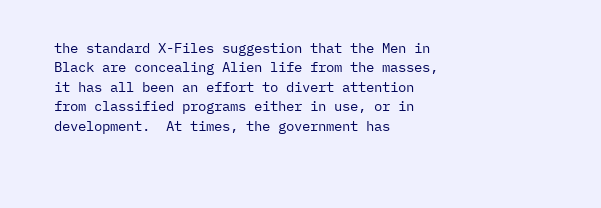the standard X-Files suggestion that the Men in Black are concealing Alien life from the masses, it has all been an effort to divert attention from classified programs either in use, or in development.  At times, the government has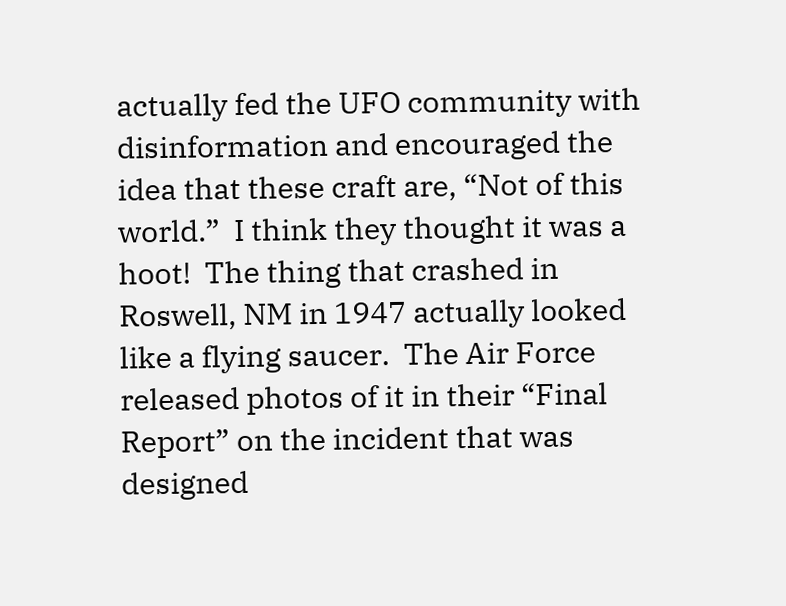actually fed the UFO community with disinformation and encouraged the idea that these craft are, “Not of this world.”  I think they thought it was a hoot!  The thing that crashed in Roswell, NM in 1947 actually looked like a flying saucer.  The Air Force released photos of it in their “Final Report” on the incident that was designed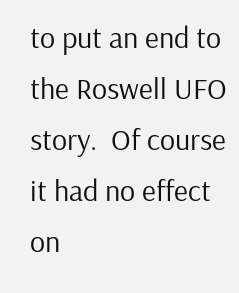to put an end to the Roswell UFO story.  Of course it had no effect on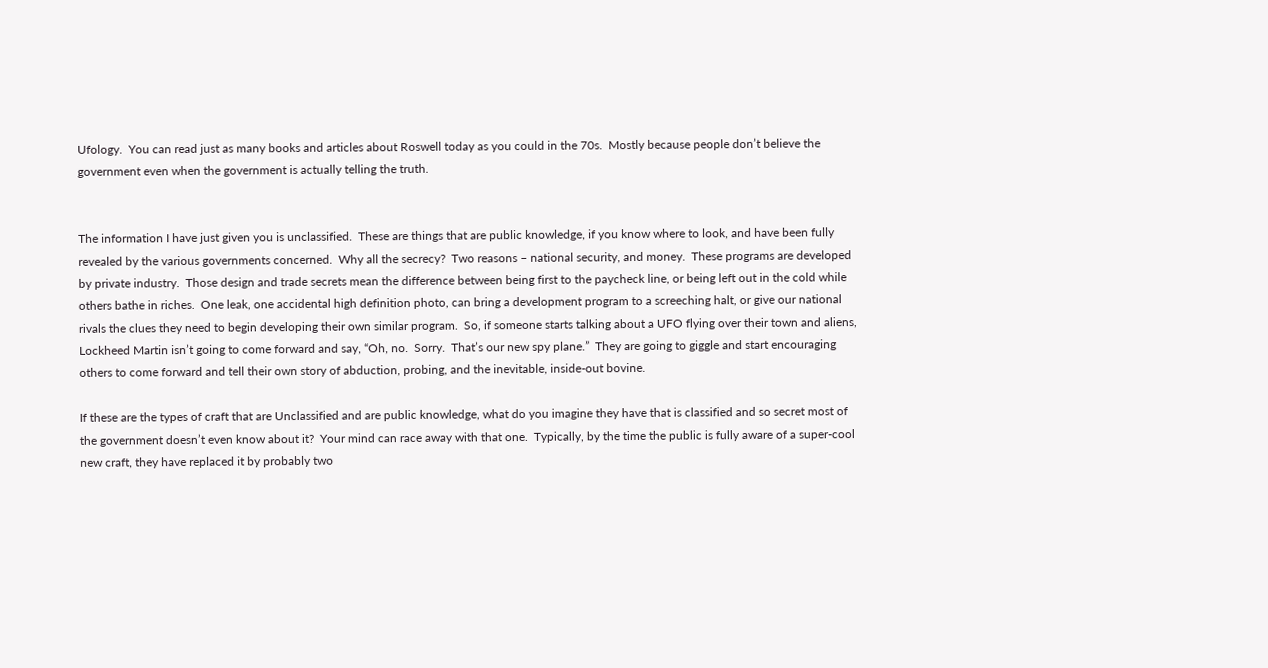Ufology.  You can read just as many books and articles about Roswell today as you could in the 70s.  Mostly because people don’t believe the government even when the government is actually telling the truth.


The information I have just given you is unclassified.  These are things that are public knowledge, if you know where to look, and have been fully revealed by the various governments concerned.  Why all the secrecy?  Two reasons – national security, and money.  These programs are developed by private industry.  Those design and trade secrets mean the difference between being first to the paycheck line, or being left out in the cold while others bathe in riches.  One leak, one accidental high definition photo, can bring a development program to a screeching halt, or give our national rivals the clues they need to begin developing their own similar program.  So, if someone starts talking about a UFO flying over their town and aliens, Lockheed Martin isn’t going to come forward and say, “Oh, no.  Sorry.  That’s our new spy plane.”  They are going to giggle and start encouraging others to come forward and tell their own story of abduction, probing, and the inevitable, inside-out bovine.

If these are the types of craft that are Unclassified and are public knowledge, what do you imagine they have that is classified and so secret most of the government doesn’t even know about it?  Your mind can race away with that one.  Typically, by the time the public is fully aware of a super-cool new craft, they have replaced it by probably two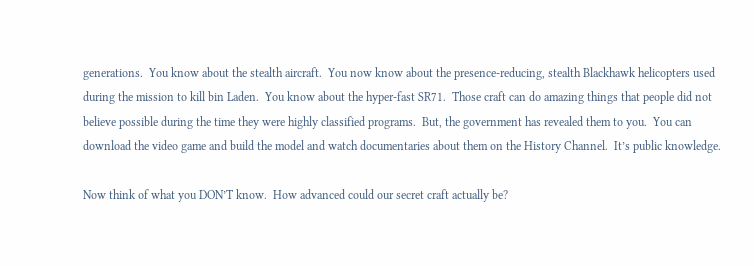generations.  You know about the stealth aircraft.  You now know about the presence-reducing, stealth Blackhawk helicopters used during the mission to kill bin Laden.  You know about the hyper-fast SR71.  Those craft can do amazing things that people did not believe possible during the time they were highly classified programs.  But, the government has revealed them to you.  You can download the video game and build the model and watch documentaries about them on the History Channel.  It’s public knowledge.

Now think of what you DON’T know.  How advanced could our secret craft actually be?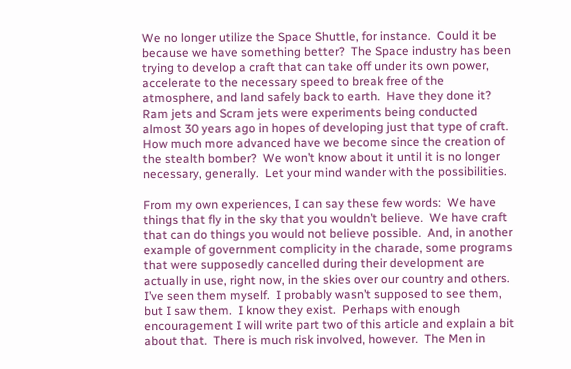We no longer utilize the Space Shuttle, for instance.  Could it be because we have something better?  The Space industry has been trying to develop a craft that can take off under its own power, accelerate to the necessary speed to break free of the atmosphere, and land safely back to earth.  Have they done it?  Ram jets and Scram jets were experiments being conducted almost 30 years ago in hopes of developing just that type of craft.  How much more advanced have we become since the creation of the stealth bomber?  We won’t know about it until it is no longer necessary, generally.  Let your mind wander with the possibilities.

From my own experiences, I can say these few words:  We have things that fly in the sky that you wouldn’t believe.  We have craft that can do things you would not believe possible.  And, in another example of government complicity in the charade, some programs that were supposedly cancelled during their development are actually in use, right now, in the skies over our country and others.  I’ve seen them myself.  I probably wasn’t supposed to see them, but I saw them.  I know they exist.  Perhaps with enough encouragement I will write part two of this article and explain a bit about that.  There is much risk involved, however.  The Men in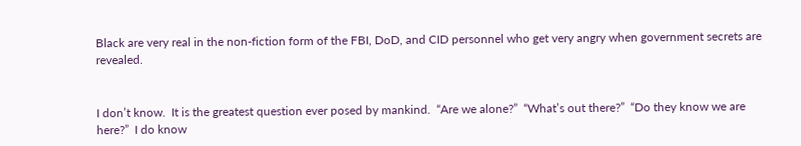Black are very real in the non-fiction form of the FBI, DoD, and CID personnel who get very angry when government secrets are revealed.


I don’t know.  It is the greatest question ever posed by mankind.  “Are we alone?”  “What’s out there?”  “Do they know we are here?”  I do know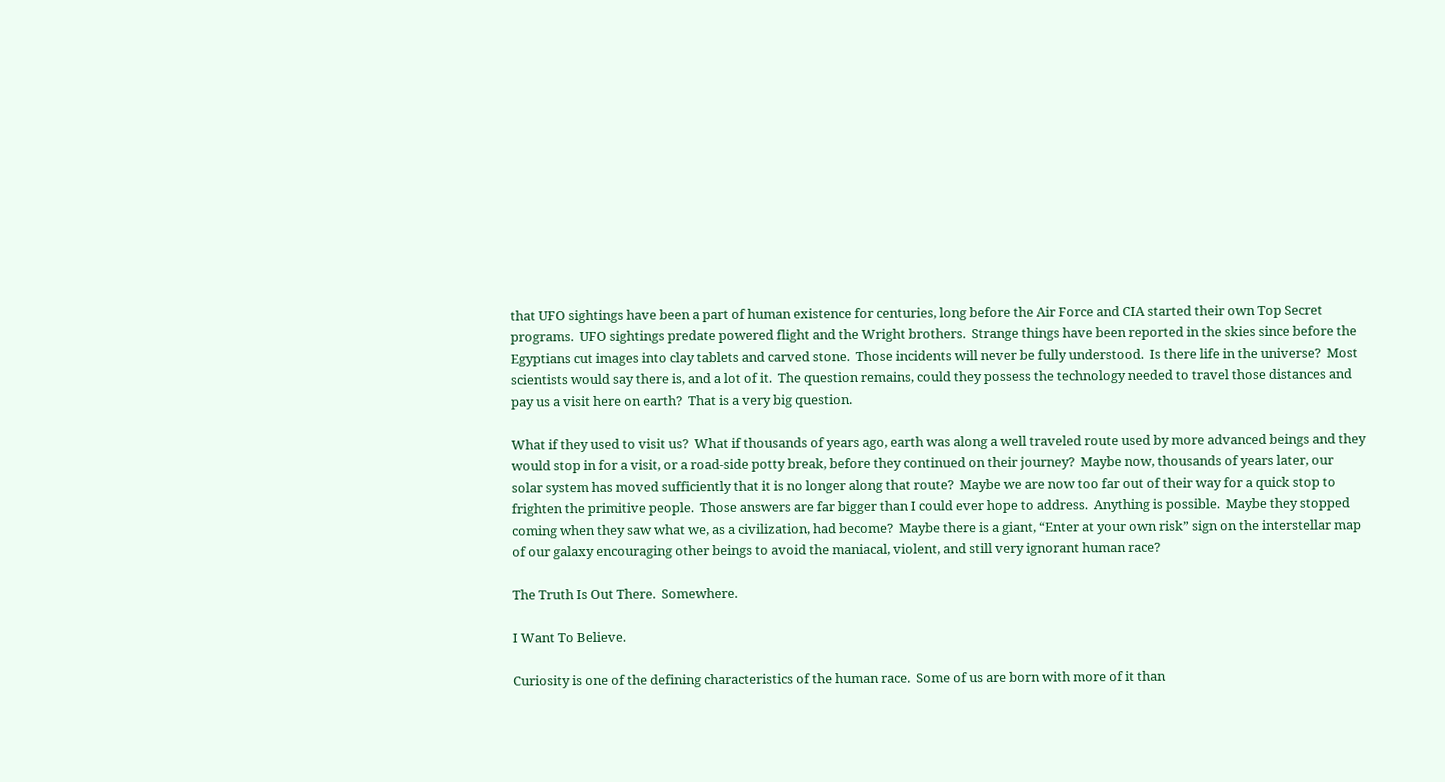that UFO sightings have been a part of human existence for centuries, long before the Air Force and CIA started their own Top Secret programs.  UFO sightings predate powered flight and the Wright brothers.  Strange things have been reported in the skies since before the Egyptians cut images into clay tablets and carved stone.  Those incidents will never be fully understood.  Is there life in the universe?  Most scientists would say there is, and a lot of it.  The question remains, could they possess the technology needed to travel those distances and pay us a visit here on earth?  That is a very big question.

What if they used to visit us?  What if thousands of years ago, earth was along a well traveled route used by more advanced beings and they would stop in for a visit, or a road-side potty break, before they continued on their journey?  Maybe now, thousands of years later, our solar system has moved sufficiently that it is no longer along that route?  Maybe we are now too far out of their way for a quick stop to frighten the primitive people.  Those answers are far bigger than I could ever hope to address.  Anything is possible.  Maybe they stopped coming when they saw what we, as a civilization, had become?  Maybe there is a giant, “Enter at your own risk” sign on the interstellar map of our galaxy encouraging other beings to avoid the maniacal, violent, and still very ignorant human race?

The Truth Is Out There.  Somewhere.

I Want To Believe.

Curiosity is one of the defining characteristics of the human race.  Some of us are born with more of it than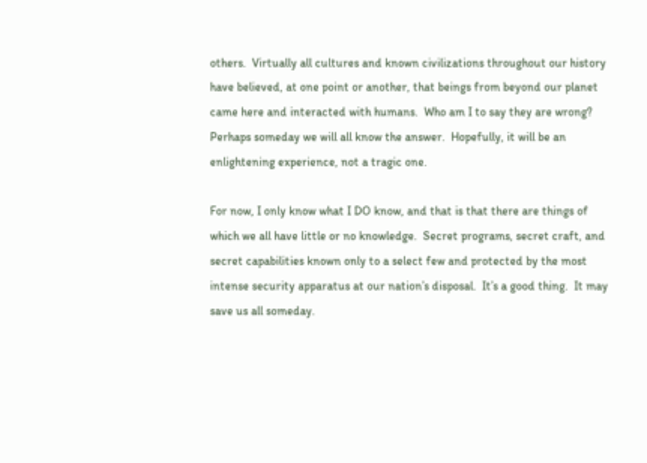others.  Virtually all cultures and known civilizations throughout our history have believed, at one point or another, that beings from beyond our planet came here and interacted with humans.  Who am I to say they are wrong?  Perhaps someday we will all know the answer.  Hopefully, it will be an enlightening experience, not a tragic one.

For now, I only know what I DO know, and that is that there are things of which we all have little or no knowledge.  Secret programs, secret craft, and secret capabilities known only to a select few and protected by the most intense security apparatus at our nation’s disposal.  It’s a good thing.  It may save us all someday.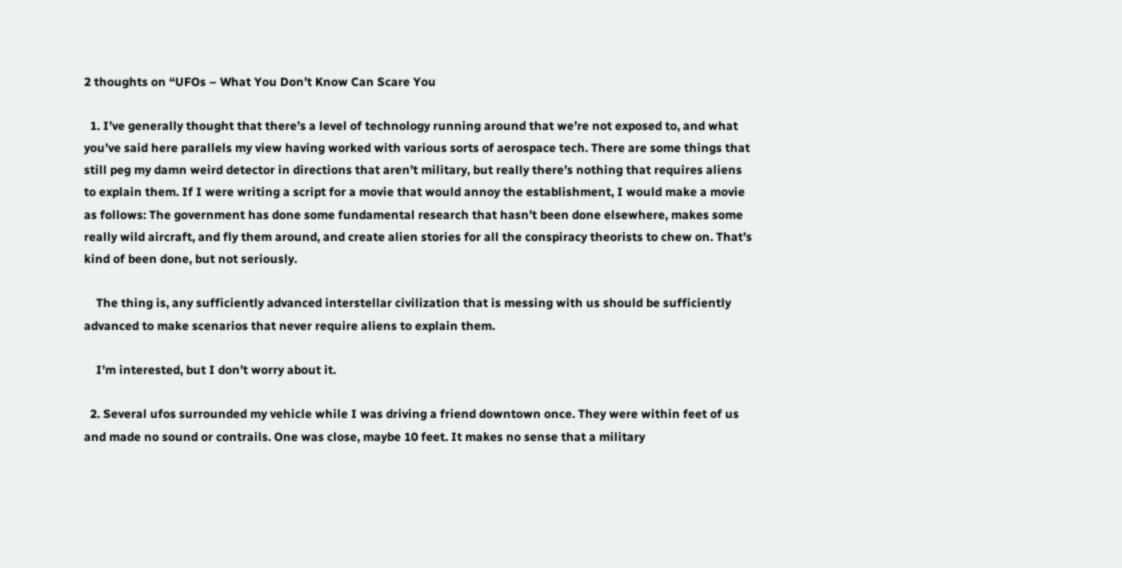2 thoughts on “UFOs – What You Don’t Know Can Scare You

  1. I’ve generally thought that there’s a level of technology running around that we’re not exposed to, and what you’ve said here parallels my view having worked with various sorts of aerospace tech. There are some things that still peg my damn weird detector in directions that aren’t military, but really there’s nothing that requires aliens to explain them. If I were writing a script for a movie that would annoy the establishment, I would make a movie as follows: The government has done some fundamental research that hasn’t been done elsewhere, makes some really wild aircraft, and fly them around, and create alien stories for all the conspiracy theorists to chew on. That’s kind of been done, but not seriously.

    The thing is, any sufficiently advanced interstellar civilization that is messing with us should be sufficiently advanced to make scenarios that never require aliens to explain them.

    I’m interested, but I don’t worry about it.

  2. Several ufos surrounded my vehicle while I was driving a friend downtown once. They were within feet of us and made no sound or contrails. One was close, maybe 10 feet. It makes no sense that a military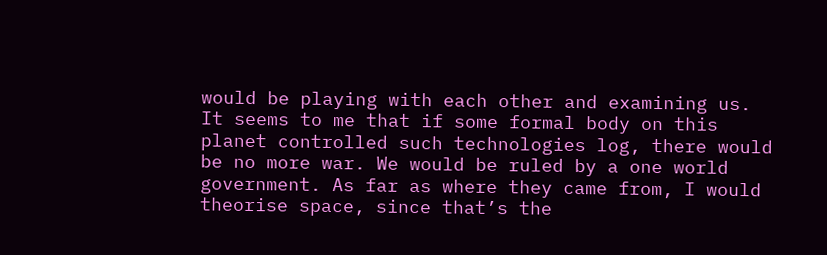would be playing with each other and examining us. It seems to me that if some formal body on this planet controlled such technologies log, there would be no more war. We would be ruled by a one world government. As far as where they came from, I would theorise space, since that’s the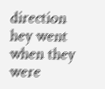direction hey went when they were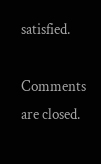satisfied.

Comments are closed.